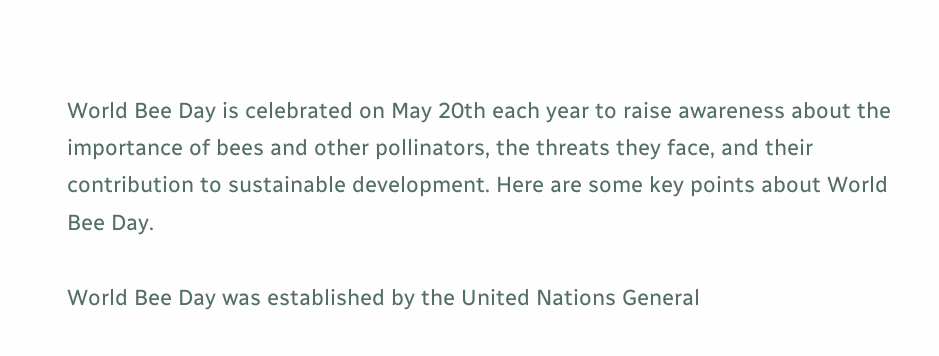World Bee Day is celebrated on May 20th each year to raise awareness about the importance of bees and other pollinators, the threats they face, and their contribution to sustainable development. Here are some key points about World Bee Day.

World Bee Day was established by the United Nations General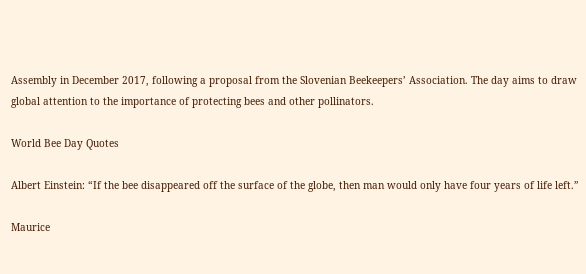Assembly in December 2017, following a proposal from the Slovenian Beekeepers’ Association. The day aims to draw global attention to the importance of protecting bees and other pollinators.

World Bee Day Quotes

Albert Einstein: “If the bee disappeared off the surface of the globe, then man would only have four years of life left.”

Maurice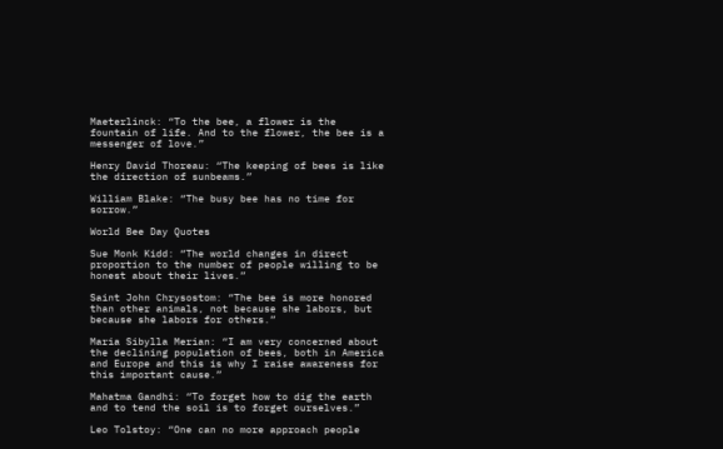Maeterlinck: “To the bee, a flower is the fountain of life. And to the flower, the bee is a messenger of love.”

Henry David Thoreau: “The keeping of bees is like the direction of sunbeams.”

William Blake: “The busy bee has no time for sorrow.”

World Bee Day Quotes

Sue Monk Kidd: “The world changes in direct proportion to the number of people willing to be honest about their lives.”

Saint John Chrysostom: “The bee is more honored than other animals, not because she labors, but because she labors for others.”

Maria Sibylla Merian: “I am very concerned about the declining population of bees, both in America and Europe and this is why I raise awareness for this important cause.”

Mahatma Gandhi: “To forget how to dig the earth and to tend the soil is to forget ourselves.”

Leo Tolstoy: “One can no more approach people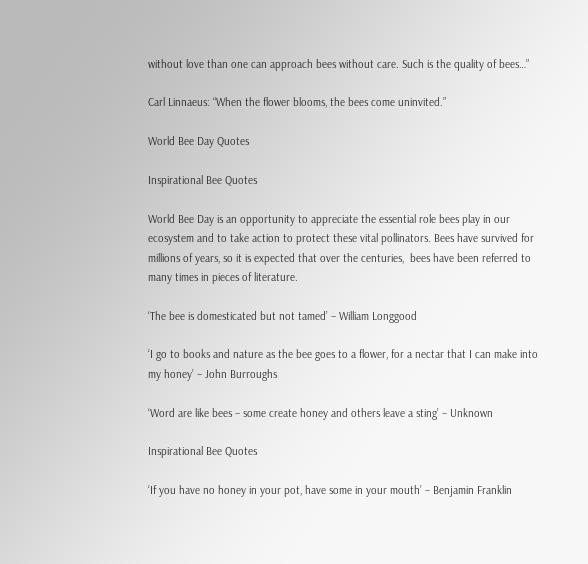without love than one can approach bees without care. Such is the quality of bees…”

Carl Linnaeus: “When the flower blooms, the bees come uninvited.”

World Bee Day Quotes

Inspirational Bee Quotes

World Bee Day is an opportunity to appreciate the essential role bees play in our ecosystem and to take action to protect these vital pollinators. Bees have survived for millions of years, so it is expected that over the centuries,  bees have been referred to many times in pieces of literature.

‘The bee is domesticated but not tamed’ – William Longgood

‘I go to books and nature as the bee goes to a flower, for a nectar that I can make into my honey’ – John Burroughs

‘Word are like bees – some create honey and others leave a sting’ – Unknown

Inspirational Bee Quotes

‘If you have no honey in your pot, have some in your mouth’ – Benjamin Franklin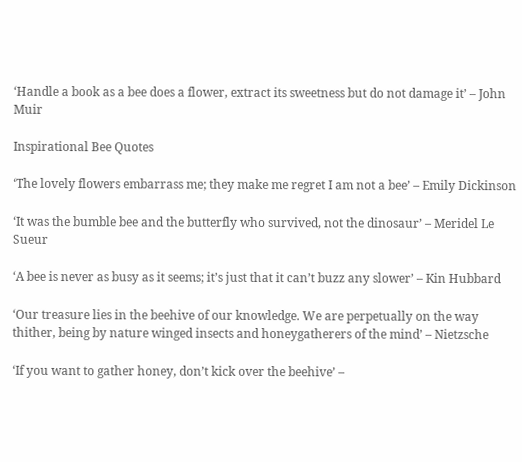‘Handle a book as a bee does a flower, extract its sweetness but do not damage it’ – John Muir

Inspirational Bee Quotes

‘The lovely flowers embarrass me; they make me regret I am not a bee’ – Emily Dickinson

‘It was the bumble bee and the butterfly who survived, not the dinosaur’ – Meridel Le Sueur

‘A bee is never as busy as it seems; it’s just that it can’t buzz any slower’ – Kin Hubbard

‘Our treasure lies in the beehive of our knowledge. We are perpetually on the way thither, being by nature winged insects and honeygatherers of the mind’ – Nietzsche

‘If you want to gather honey, don’t kick over the beehive’ –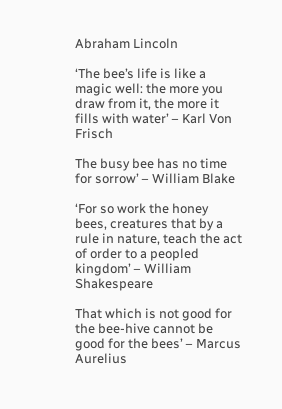Abraham Lincoln

‘The bee’s life is like a magic well: the more you draw from it, the more it fills with water’ – Karl Von Frisch

The busy bee has no time for sorrow’ – William Blake

‘For so work the honey bees, creatures that by a rule in nature, teach the act of order to a peopled kingdom’ – William Shakespeare

That which is not good for the bee-hive cannot be good for the bees’ – Marcus Aurelius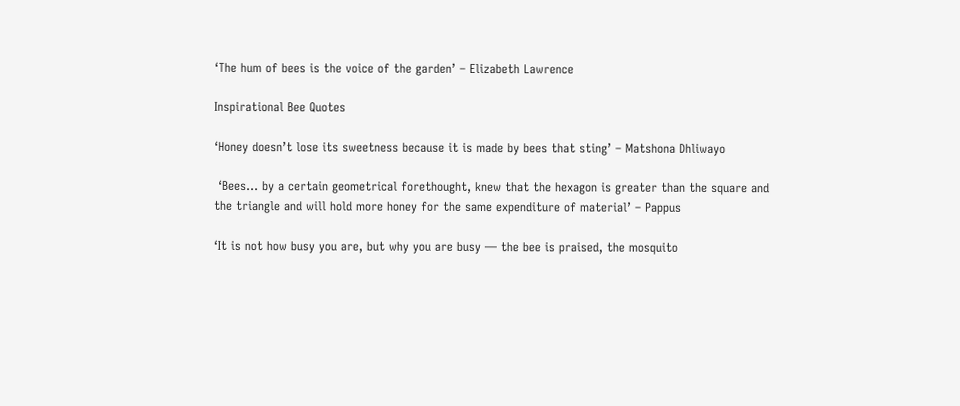‘The hum of bees is the voice of the garden’ – Elizabeth Lawrence

Inspirational Bee Quotes

‘Honey doesn’t lose its sweetness because it is made by bees that sting’ – Matshona Dhliwayo

 ‘Bees… by a certain geometrical forethought, knew that the hexagon is greater than the square and the triangle and will hold more honey for the same expenditure of material’ – Pappus

‘It is not how busy you are, but why you are busy — the bee is praised, the mosquito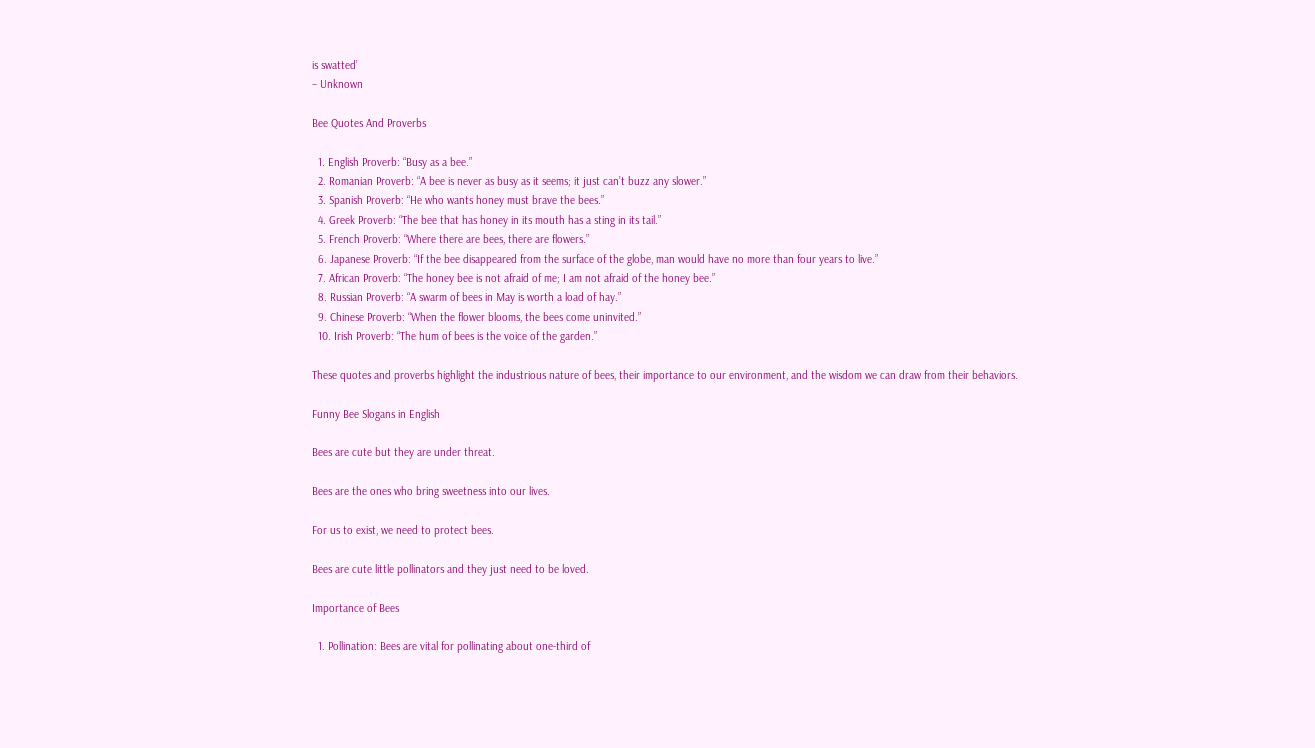is swatted’
– Unknown

Bee Quotes And Proverbs

  1. English Proverb: “Busy as a bee.”
  2. Romanian Proverb: “A bee is never as busy as it seems; it just can’t buzz any slower.”
  3. Spanish Proverb: “He who wants honey must brave the bees.”
  4. Greek Proverb: “The bee that has honey in its mouth has a sting in its tail.”
  5. French Proverb: “Where there are bees, there are flowers.”
  6. Japanese Proverb: “If the bee disappeared from the surface of the globe, man would have no more than four years to live.”
  7. African Proverb: “The honey bee is not afraid of me; I am not afraid of the honey bee.”
  8. Russian Proverb: “A swarm of bees in May is worth a load of hay.”
  9. Chinese Proverb: “When the flower blooms, the bees come uninvited.”
  10. Irish Proverb: “The hum of bees is the voice of the garden.”

These quotes and proverbs highlight the industrious nature of bees, their importance to our environment, and the wisdom we can draw from their behaviors.

Funny Bee Slogans in English

Bees are cute but they are under threat.

Bees are the ones who bring sweetness into our lives.

For us to exist, we need to protect bees.

Bees are cute little pollinators and they just need to be loved.

Importance of Bees

  1. Pollination: Bees are vital for pollinating about one-third of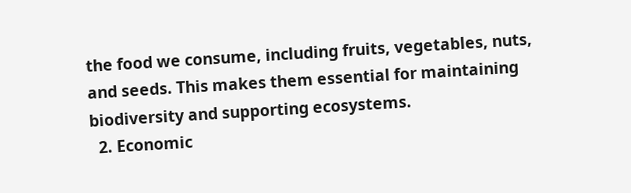the food we consume, including fruits, vegetables, nuts, and seeds. This makes them essential for maintaining biodiversity and supporting ecosystems.
  2. Economic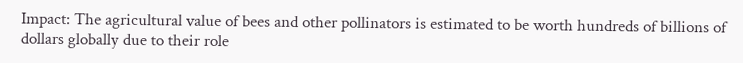Impact: The agricultural value of bees and other pollinators is estimated to be worth hundreds of billions of dollars globally due to their role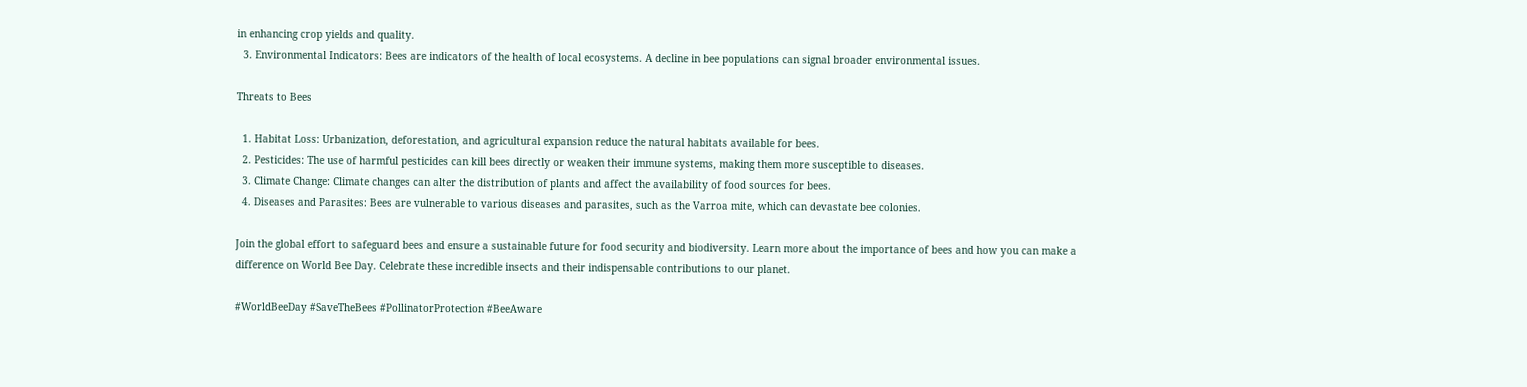in enhancing crop yields and quality.
  3. Environmental Indicators: Bees are indicators of the health of local ecosystems. A decline in bee populations can signal broader environmental issues.

Threats to Bees

  1. Habitat Loss: Urbanization, deforestation, and agricultural expansion reduce the natural habitats available for bees.
  2. Pesticides: The use of harmful pesticides can kill bees directly or weaken their immune systems, making them more susceptible to diseases.
  3. Climate Change: Climate changes can alter the distribution of plants and affect the availability of food sources for bees.
  4. Diseases and Parasites: Bees are vulnerable to various diseases and parasites, such as the Varroa mite, which can devastate bee colonies.

Join the global effort to safeguard bees and ensure a sustainable future for food security and biodiversity. Learn more about the importance of bees and how you can make a difference on World Bee Day. Celebrate these incredible insects and their indispensable contributions to our planet.

#WorldBeeDay #SaveTheBees #PollinatorProtection #BeeAware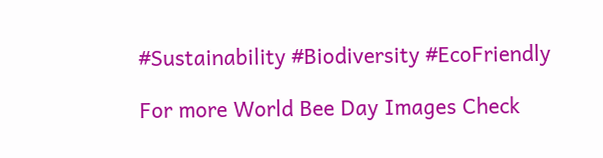#Sustainability #Biodiversity #EcoFriendly

For more World Bee Day Images Check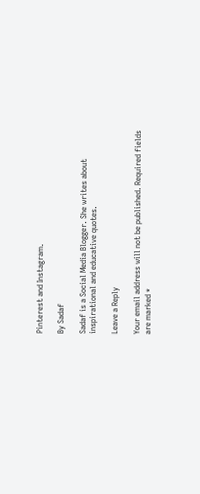Pinterest and Instagram.

By Sadaf

Sadaf is a Social Media Blogger. She writes about inspirational and educative quotes.

Leave a Reply

Your email address will not be published. Required fields are marked *